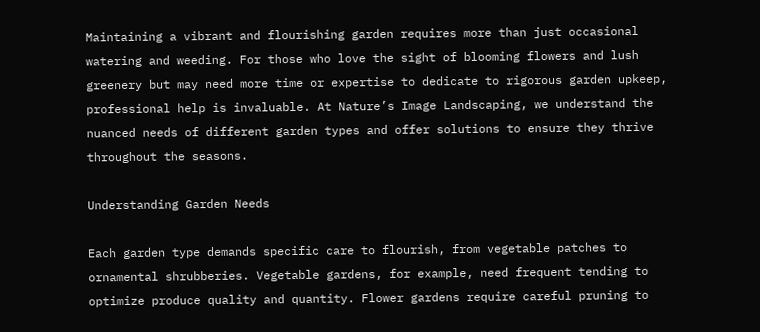Maintaining a vibrant and flourishing garden requires more than just occasional watering and weeding. For those who love the sight of blooming flowers and lush greenery but may need more time or expertise to dedicate to rigorous garden upkeep, professional help is invaluable. At Nature’s Image Landscaping, we understand the nuanced needs of different garden types and offer solutions to ensure they thrive throughout the seasons.

Understanding Garden Needs

Each garden type demands specific care to flourish, from vegetable patches to ornamental shrubberies. Vegetable gardens, for example, need frequent tending to optimize produce quality and quantity. Flower gardens require careful pruning to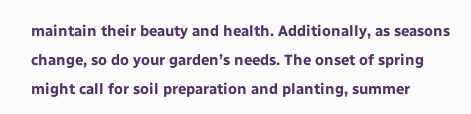maintain their beauty and health. Additionally, as seasons change, so do your garden’s needs. The onset of spring might call for soil preparation and planting, summer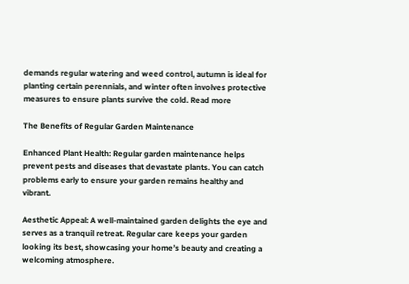demands regular watering and weed control, autumn is ideal for planting certain perennials, and winter often involves protective measures to ensure plants survive the cold. Read more

The Benefits of Regular Garden Maintenance

Enhanced Plant Health: Regular garden maintenance helps prevent pests and diseases that devastate plants. You can catch problems early to ensure your garden remains healthy and vibrant.

Aesthetic Appeal: A well-maintained garden delights the eye and serves as a tranquil retreat. Regular care keeps your garden looking its best, showcasing your home’s beauty and creating a welcoming atmosphere.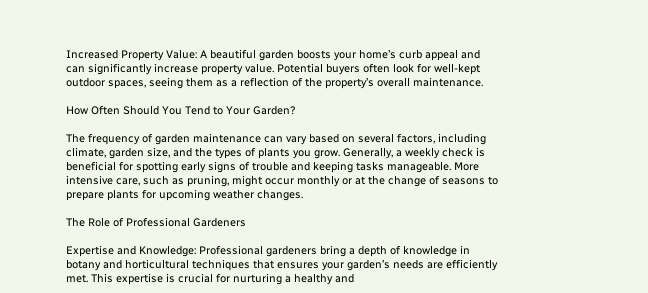Increased Property Value: A beautiful garden boosts your home’s curb appeal and can significantly increase property value. Potential buyers often look for well-kept outdoor spaces, seeing them as a reflection of the property’s overall maintenance.

How Often Should You Tend to Your Garden?

The frequency of garden maintenance can vary based on several factors, including climate, garden size, and the types of plants you grow. Generally, a weekly check is beneficial for spotting early signs of trouble and keeping tasks manageable. More intensive care, such as pruning, might occur monthly or at the change of seasons to prepare plants for upcoming weather changes.

The Role of Professional Gardeners

Expertise and Knowledge: Professional gardeners bring a depth of knowledge in botany and horticultural techniques that ensures your garden’s needs are efficiently met. This expertise is crucial for nurturing a healthy and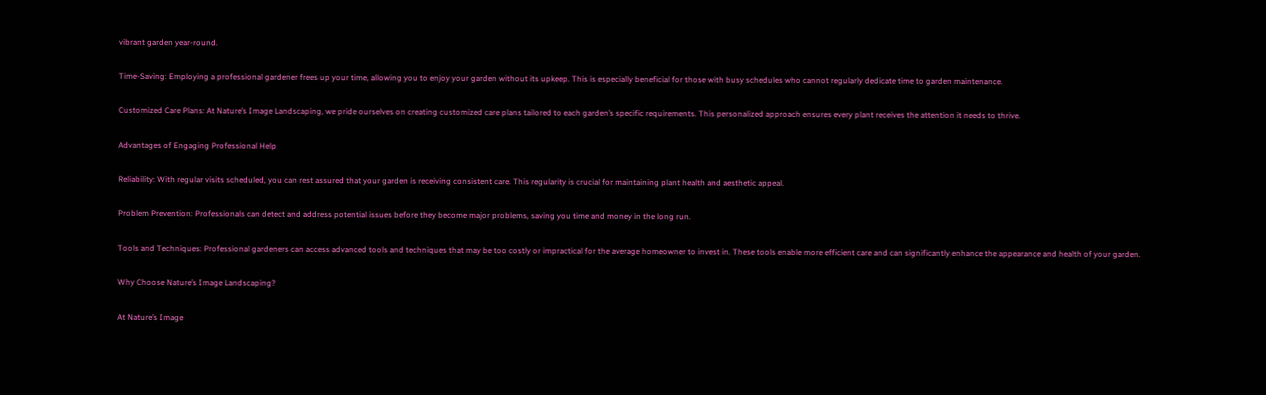vibrant garden year-round.

Time-Saving: Employing a professional gardener frees up your time, allowing you to enjoy your garden without its upkeep. This is especially beneficial for those with busy schedules who cannot regularly dedicate time to garden maintenance.

Customized Care Plans: At Nature’s Image Landscaping, we pride ourselves on creating customized care plans tailored to each garden’s specific requirements. This personalized approach ensures every plant receives the attention it needs to thrive.

Advantages of Engaging Professional Help

Reliability: With regular visits scheduled, you can rest assured that your garden is receiving consistent care. This regularity is crucial for maintaining plant health and aesthetic appeal.

Problem Prevention: Professionals can detect and address potential issues before they become major problems, saving you time and money in the long run.

Tools and Techniques: Professional gardeners can access advanced tools and techniques that may be too costly or impractical for the average homeowner to invest in. These tools enable more efficient care and can significantly enhance the appearance and health of your garden.

Why Choose Nature’s Image Landscaping?

At Nature’s Image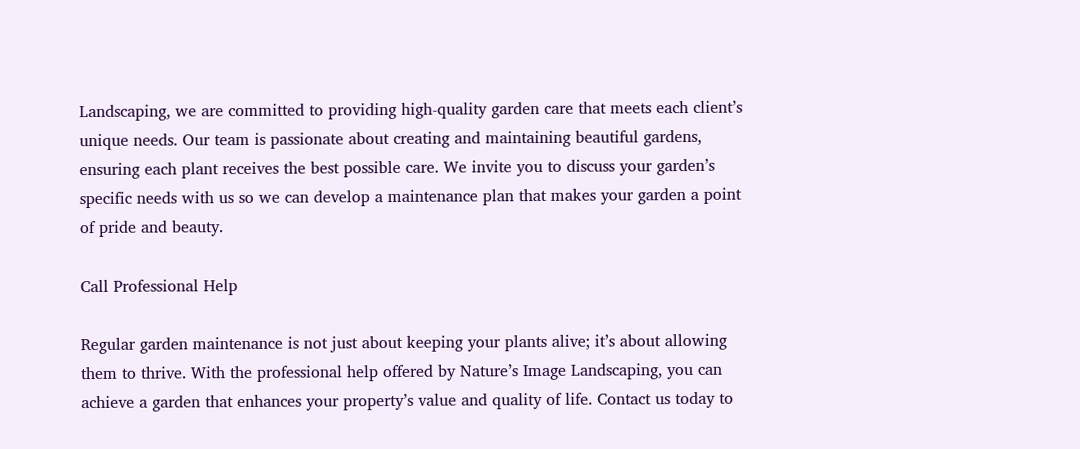Landscaping, we are committed to providing high-quality garden care that meets each client’s unique needs. Our team is passionate about creating and maintaining beautiful gardens, ensuring each plant receives the best possible care. We invite you to discuss your garden’s specific needs with us so we can develop a maintenance plan that makes your garden a point of pride and beauty.

Call Professional Help

Regular garden maintenance is not just about keeping your plants alive; it’s about allowing them to thrive. With the professional help offered by Nature’s Image Landscaping, you can achieve a garden that enhances your property’s value and quality of life. Contact us today to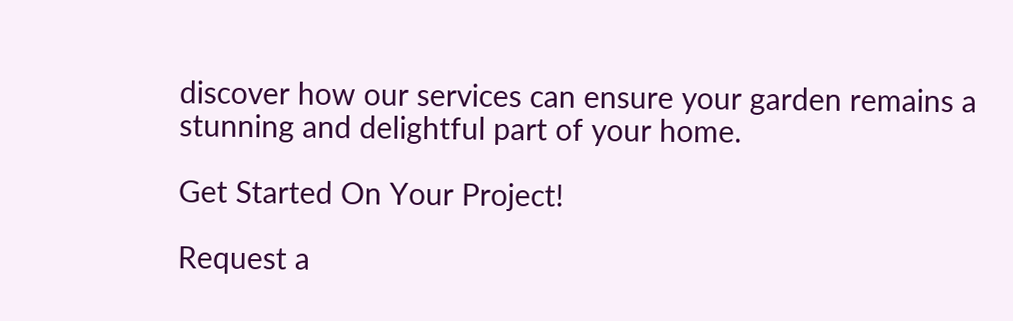discover how our services can ensure your garden remains a stunning and delightful part of your home.

Get Started On Your Project!

Request a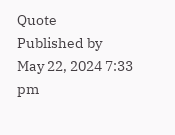Quote
Published by
May 22, 2024 7:33 pm